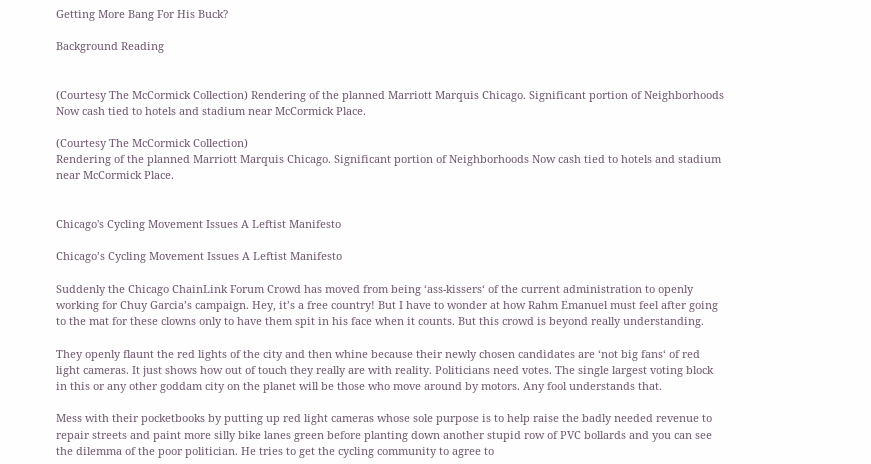Getting More Bang For His Buck?

Background Reading


(Courtesy The McCormick Collection) Rendering of the planned Marriott Marquis Chicago. Significant portion of Neighborhoods Now cash tied to hotels and stadium near McCormick Place.

(Courtesy The McCormick Collection)
Rendering of the planned Marriott Marquis Chicago. Significant portion of Neighborhoods Now cash tied to hotels and stadium near McCormick Place.


Chicago's Cycling Movement Issues A Leftist Manifesto

Chicago’s Cycling Movement Issues A Leftist Manifesto

Suddenly the Chicago ChainLink Forum Crowd has moved from being ‘ass-kissers‘ of the current administration to openly working for Chuy Garcia’s campaign. Hey, it’s a free country! But I have to wonder at how Rahm Emanuel must feel after going to the mat for these clowns only to have them spit in his face when it counts. But this crowd is beyond really understanding.

They openly flaunt the red lights of the city and then whine because their newly chosen candidates are ‘not big fans‘ of red light cameras. It just shows how out of touch they really are with reality. Politicians need votes. The single largest voting block in this or any other goddam city on the planet will be those who move around by motors. Any fool understands that.

Mess with their pocketbooks by putting up red light cameras whose sole purpose is to help raise the badly needed revenue to repair streets and paint more silly bike lanes green before planting down another stupid row of PVC bollards and you can see the dilemma of the poor politician. He tries to get the cycling community to agree to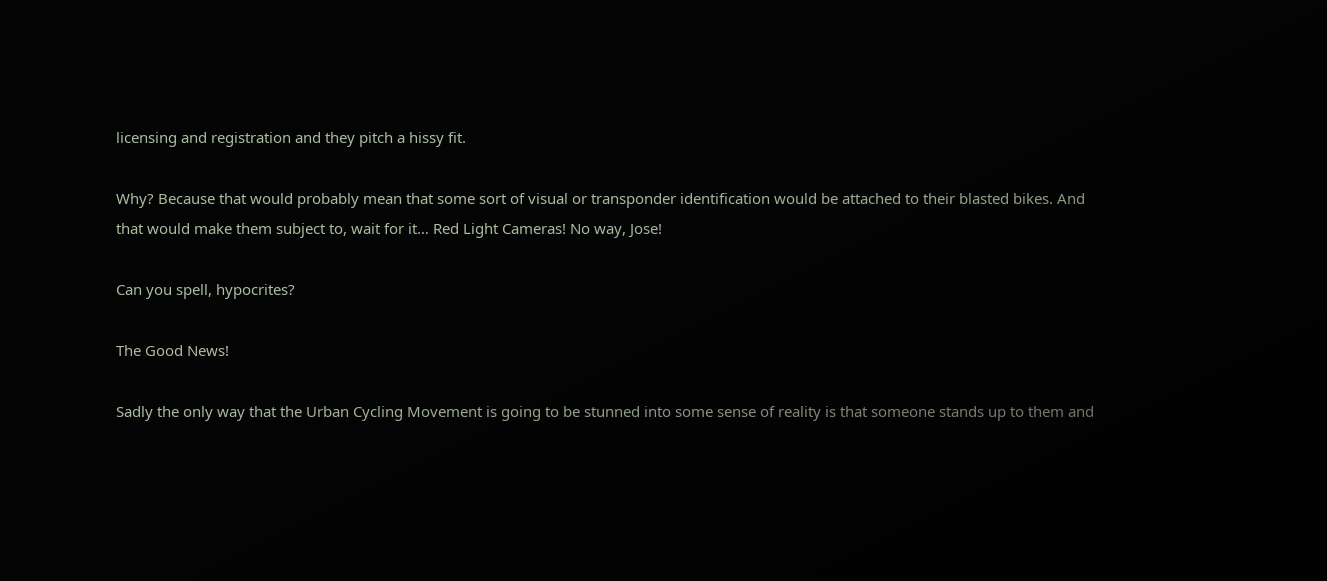licensing and registration and they pitch a hissy fit.

Why? Because that would probably mean that some sort of visual or transponder identification would be attached to their blasted bikes. And that would make them subject to, wait for it… Red Light Cameras! No way, Jose!

Can you spell, hypocrites?

The Good News!

Sadly the only way that the Urban Cycling Movement is going to be stunned into some sense of reality is that someone stands up to them and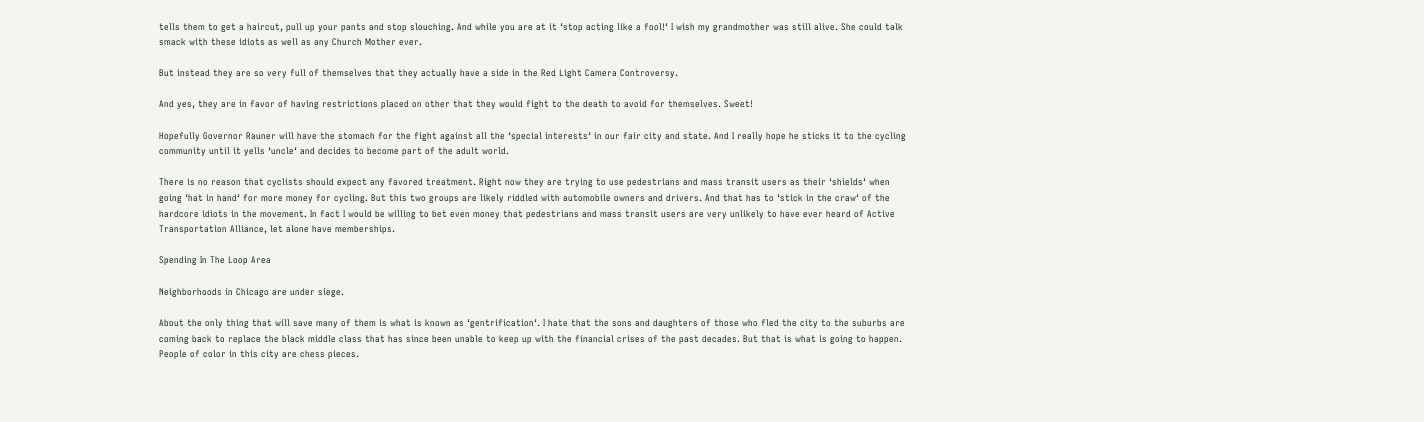tells them to get a haircut, pull up your pants and stop slouching. And while you are at it ‘stop acting like a fool!‘ I wish my grandmother was still alive. She could talk smack with these idiots as well as any Church Mother ever.

But instead they are so very full of themselves that they actually have a side in the Red Light Camera Controversy.

And yes, they are in favor of having restrictions placed on other that they would fight to the death to avoid for themselves. Sweet!

Hopefully Governor Rauner will have the stomach for the fight against all the ‘special interests‘ in our fair city and state. And I really hope he sticks it to the cycling community until it yells ‘uncle‘ and decides to become part of the adult world.

There is no reason that cyclists should expect any favored treatment. Right now they are trying to use pedestrians and mass transit users as their ‘shields‘ when going ‘hat in hand‘ for more money for cycling. But this two groups are likely riddled with automobile owners and drivers. And that has to ‘stick in the craw‘ of the hardcore idiots in the movement. In fact I would be willing to bet even money that pedestrians and mass transit users are very unlikely to have ever heard of Active Transportation Alliance, let alone have memberships.

Spending In The Loop Area

Neighborhoods in Chicago are under siege.

About the only thing that will save many of them is what is known as ‘gentrification‘. I hate that the sons and daughters of those who fled the city to the suburbs are coming back to replace the black middle class that has since been unable to keep up with the financial crises of the past decades. But that is what is going to happen. People of color in this city are chess pieces.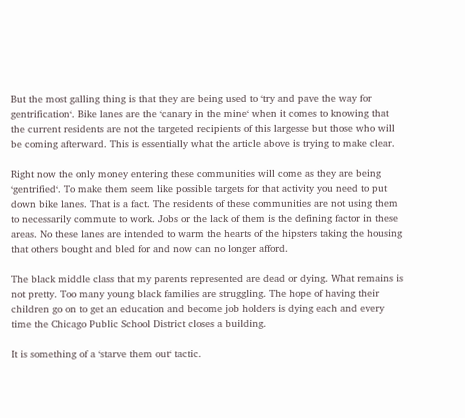But the most galling thing is that they are being used to ‘try and pave the way for gentrification‘. Bike lanes are the ‘canary in the mine‘ when it comes to knowing that the current residents are not the targeted recipients of this largesse but those who will be coming afterward. This is essentially what the article above is trying to make clear.

Right now the only money entering these communities will come as they are being ‘gentrified‘. To make them seem like possible targets for that activity you need to put down bike lanes. That is a fact. The residents of these communities are not using them to necessarily commute to work. Jobs or the lack of them is the defining factor in these areas. No these lanes are intended to warm the hearts of the hipsters taking the housing that others bought and bled for and now can no longer afford.

The black middle class that my parents represented are dead or dying. What remains is not pretty. Too many young black families are struggling. The hope of having their children go on to get an education and become job holders is dying each and every time the Chicago Public School District closes a building.

It is something of a ‘starve them out‘ tactic.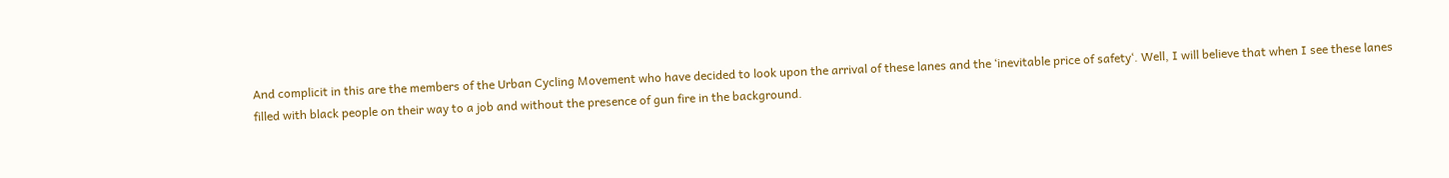And complicit in this are the members of the Urban Cycling Movement who have decided to look upon the arrival of these lanes and the ‘inevitable price of safety‘. Well, I will believe that when I see these lanes filled with black people on their way to a job and without the presence of gun fire in the background.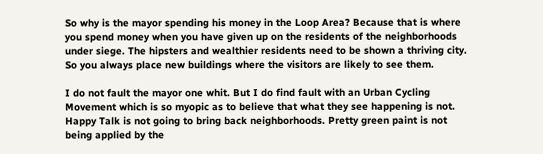So why is the mayor spending his money in the Loop Area? Because that is where you spend money when you have given up on the residents of the neighborhoods under siege. The hipsters and wealthier residents need to be shown a thriving city. So you always place new buildings where the visitors are likely to see them.

I do not fault the mayor one whit. But I do find fault with an Urban Cycling Movement which is so myopic as to believe that what they see happening is not. Happy Talk is not going to bring back neighborhoods. Pretty green paint is not being applied by the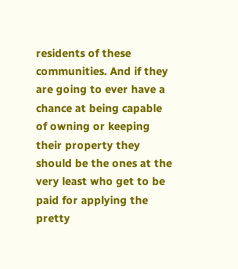residents of these communities. And if they are going to ever have a chance at being capable of owning or keeping their property they should be the ones at the very least who get to be paid for applying the pretty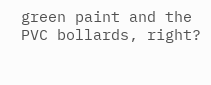green paint and the PVC bollards, right?